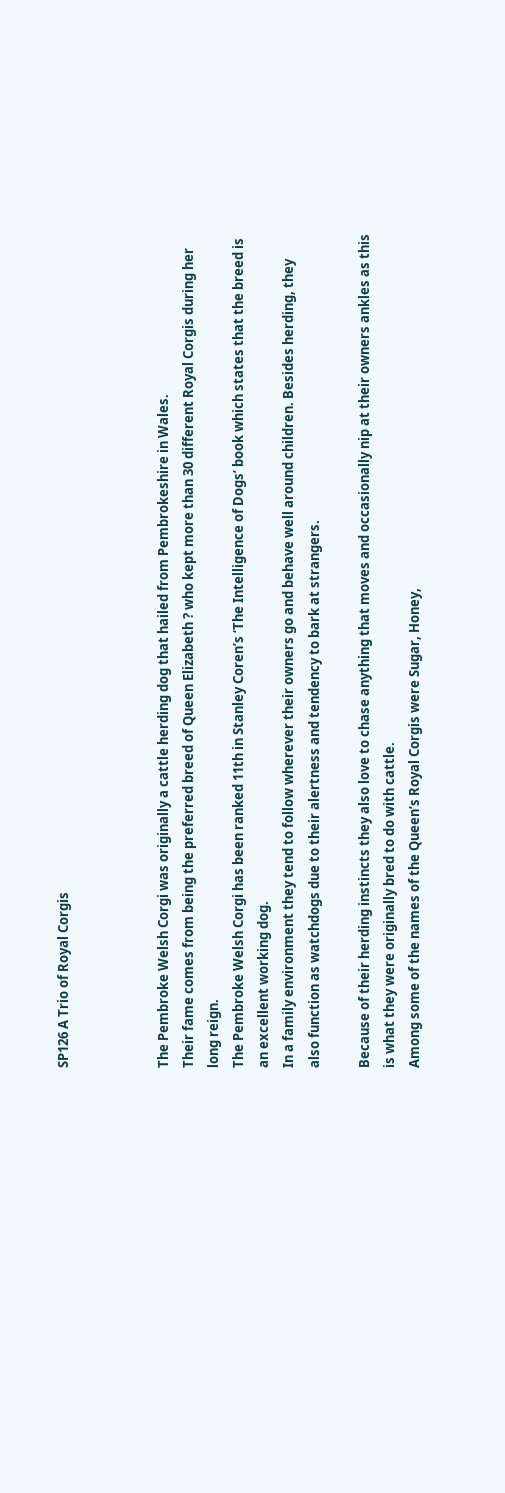SP126 A Trio of Royal Corgis



The Pembroke Welsh Corgi was originally a cattle herding dog that hailed from Pembrokeshire in Wales.
Their fame comes from being the preferred breed of Queen Elizabeth ? who kept more than 30 different Royal Corgis during her long reign.
The Pembroke Welsh Corgi has been ranked 11th in Stanley Coren’s ‘The Intelligence of Dogs’ book which states that the breed is an excellent working dog.
In a family environment they tend to follow wherever their owners go and behave well around children. Besides herding, they also function as watchdogs due to their alertness and tendency to bark at strangers.

Because of their herding instincts they also love to chase anything that moves and occasionally nip at their owners ankles as this is what they were originally bred to do with cattle.
Among some of the names of the Queen’s Royal Corgis were Sugar, Honey,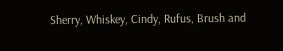Sherry, Whiskey, Cindy, Rufus, Brush and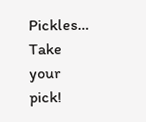Pickles… Take your pick!